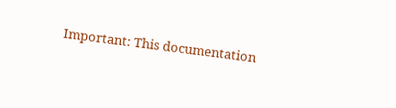Important: This documentation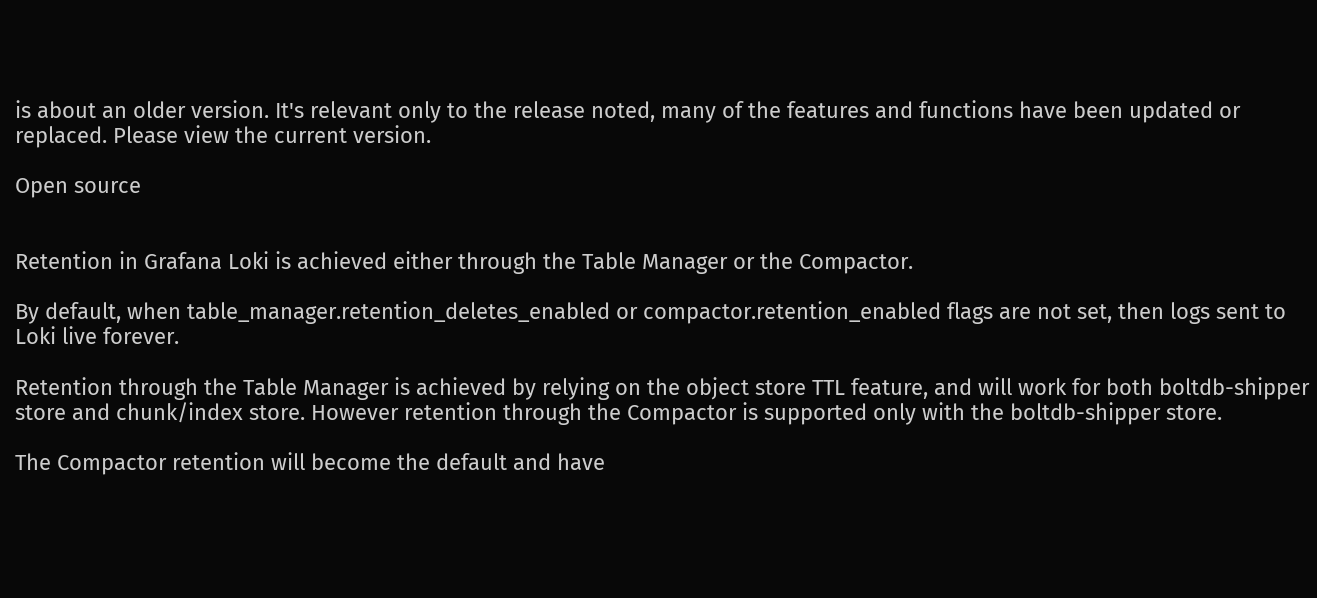is about an older version. It's relevant only to the release noted, many of the features and functions have been updated or replaced. Please view the current version.

Open source


Retention in Grafana Loki is achieved either through the Table Manager or the Compactor.

By default, when table_manager.retention_deletes_enabled or compactor.retention_enabled flags are not set, then logs sent to Loki live forever.

Retention through the Table Manager is achieved by relying on the object store TTL feature, and will work for both boltdb-shipper store and chunk/index store. However retention through the Compactor is supported only with the boltdb-shipper store.

The Compactor retention will become the default and have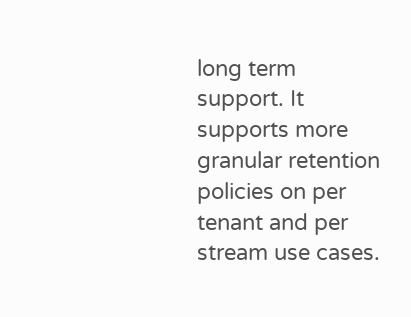long term support. It supports more granular retention policies on per tenant and per stream use cases.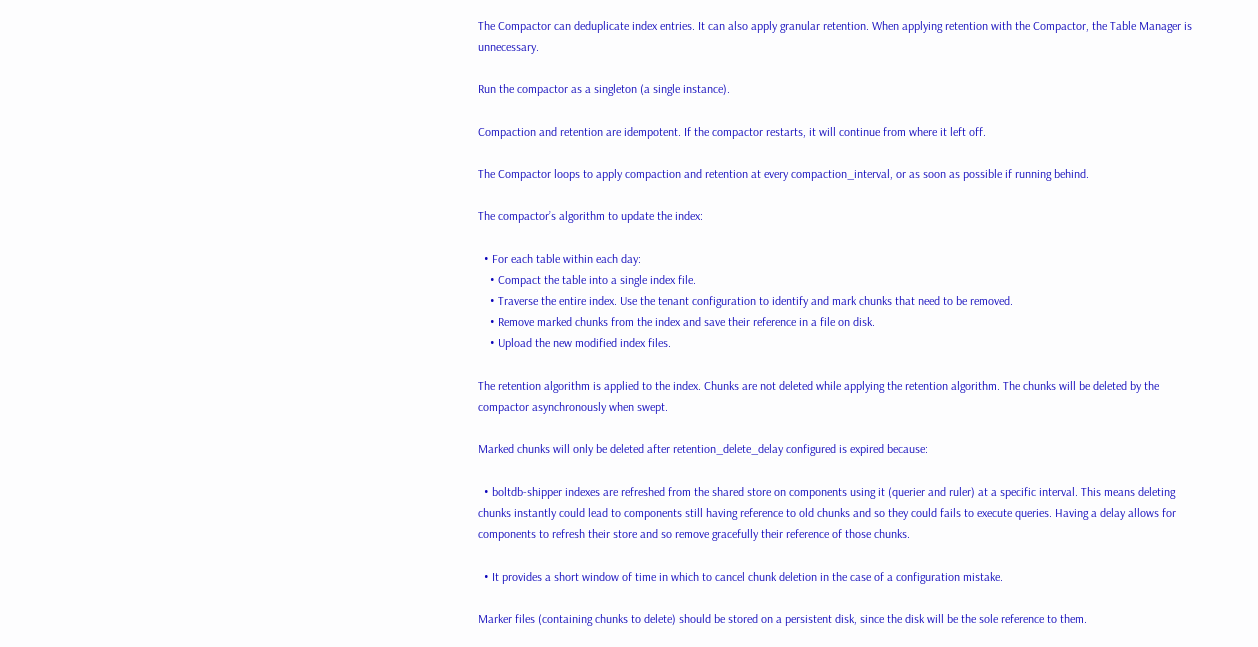The Compactor can deduplicate index entries. It can also apply granular retention. When applying retention with the Compactor, the Table Manager is unnecessary.

Run the compactor as a singleton (a single instance).

Compaction and retention are idempotent. If the compactor restarts, it will continue from where it left off.

The Compactor loops to apply compaction and retention at every compaction_interval, or as soon as possible if running behind.

The compactor’s algorithm to update the index:

  • For each table within each day:
    • Compact the table into a single index file.
    • Traverse the entire index. Use the tenant configuration to identify and mark chunks that need to be removed.
    • Remove marked chunks from the index and save their reference in a file on disk.
    • Upload the new modified index files.

The retention algorithm is applied to the index. Chunks are not deleted while applying the retention algorithm. The chunks will be deleted by the compactor asynchronously when swept.

Marked chunks will only be deleted after retention_delete_delay configured is expired because:

  • boltdb-shipper indexes are refreshed from the shared store on components using it (querier and ruler) at a specific interval. This means deleting chunks instantly could lead to components still having reference to old chunks and so they could fails to execute queries. Having a delay allows for components to refresh their store and so remove gracefully their reference of those chunks.

  • It provides a short window of time in which to cancel chunk deletion in the case of a configuration mistake.

Marker files (containing chunks to delete) should be stored on a persistent disk, since the disk will be the sole reference to them.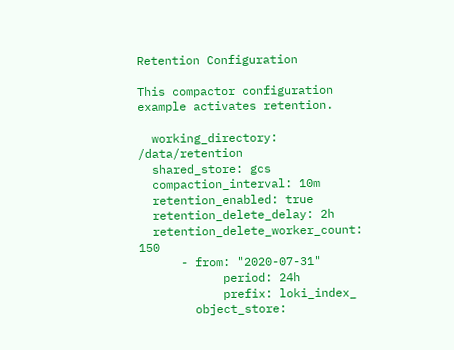Retention Configuration

This compactor configuration example activates retention.

  working_directory: /data/retention
  shared_store: gcs
  compaction_interval: 10m
  retention_enabled: true
  retention_delete_delay: 2h
  retention_delete_worker_count: 150
      - from: "2020-07-31"
            period: 24h
            prefix: loki_index_
        object_store: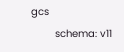gcs
        schema: v11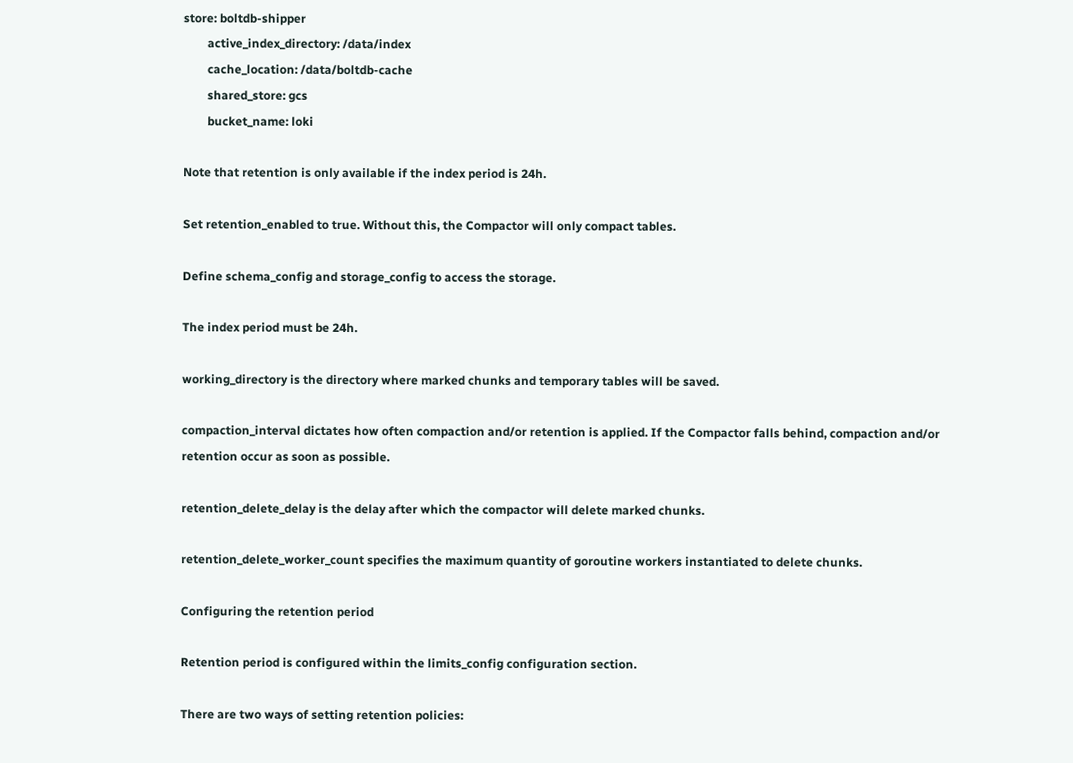store: boltdb-shipper
        active_index_directory: /data/index
        cache_location: /data/boltdb-cache
        shared_store: gcs
        bucket_name: loki

Note that retention is only available if the index period is 24h.

Set retention_enabled to true. Without this, the Compactor will only compact tables.

Define schema_config and storage_config to access the storage.

The index period must be 24h.

working_directory is the directory where marked chunks and temporary tables will be saved.

compaction_interval dictates how often compaction and/or retention is applied. If the Compactor falls behind, compaction and/or retention occur as soon as possible.

retention_delete_delay is the delay after which the compactor will delete marked chunks.

retention_delete_worker_count specifies the maximum quantity of goroutine workers instantiated to delete chunks.

Configuring the retention period

Retention period is configured within the limits_config configuration section.

There are two ways of setting retention policies: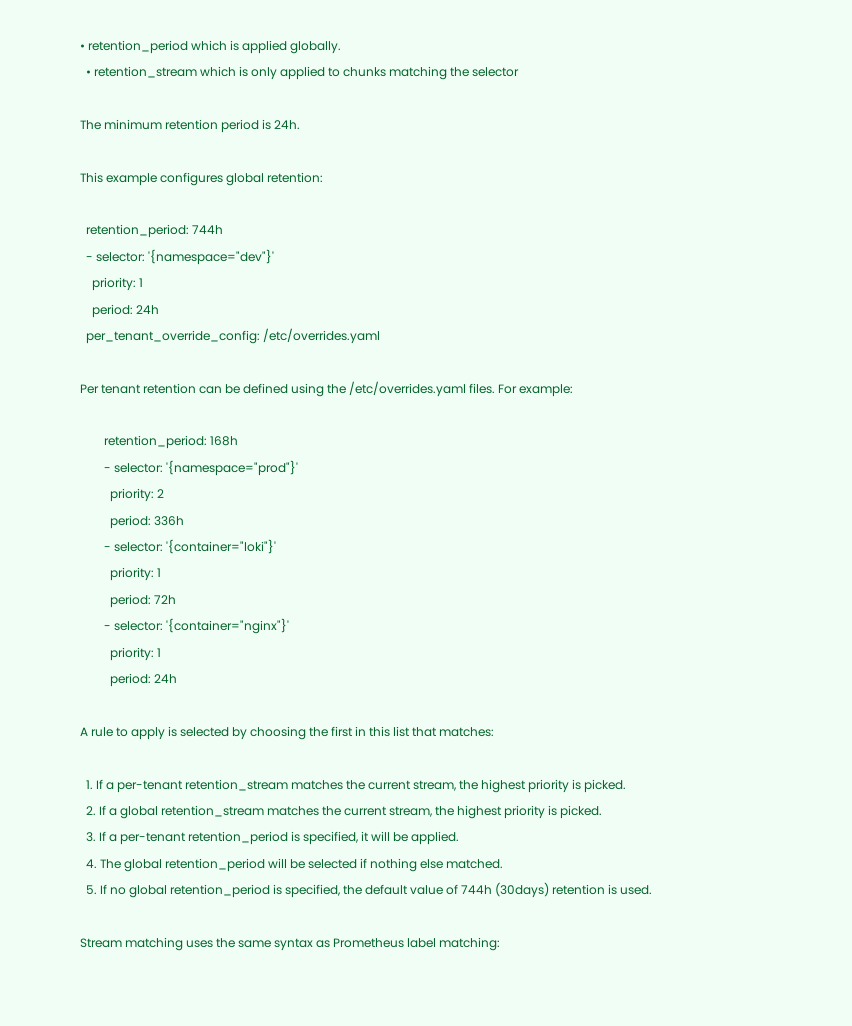• retention_period which is applied globally.
  • retention_stream which is only applied to chunks matching the selector

The minimum retention period is 24h.

This example configures global retention:

  retention_period: 744h
  - selector: '{namespace="dev"}'
    priority: 1
    period: 24h
  per_tenant_override_config: /etc/overrides.yaml

Per tenant retention can be defined using the /etc/overrides.yaml files. For example:

        retention_period: 168h
        - selector: '{namespace="prod"}'
          priority: 2
          period: 336h
        - selector: '{container="loki"}'
          priority: 1
          period: 72h
        - selector: '{container="nginx"}'
          priority: 1
          period: 24h

A rule to apply is selected by choosing the first in this list that matches:

  1. If a per-tenant retention_stream matches the current stream, the highest priority is picked.
  2. If a global retention_stream matches the current stream, the highest priority is picked.
  3. If a per-tenant retention_period is specified, it will be applied.
  4. The global retention_period will be selected if nothing else matched.
  5. If no global retention_period is specified, the default value of 744h (30days) retention is used.

Stream matching uses the same syntax as Prometheus label matching: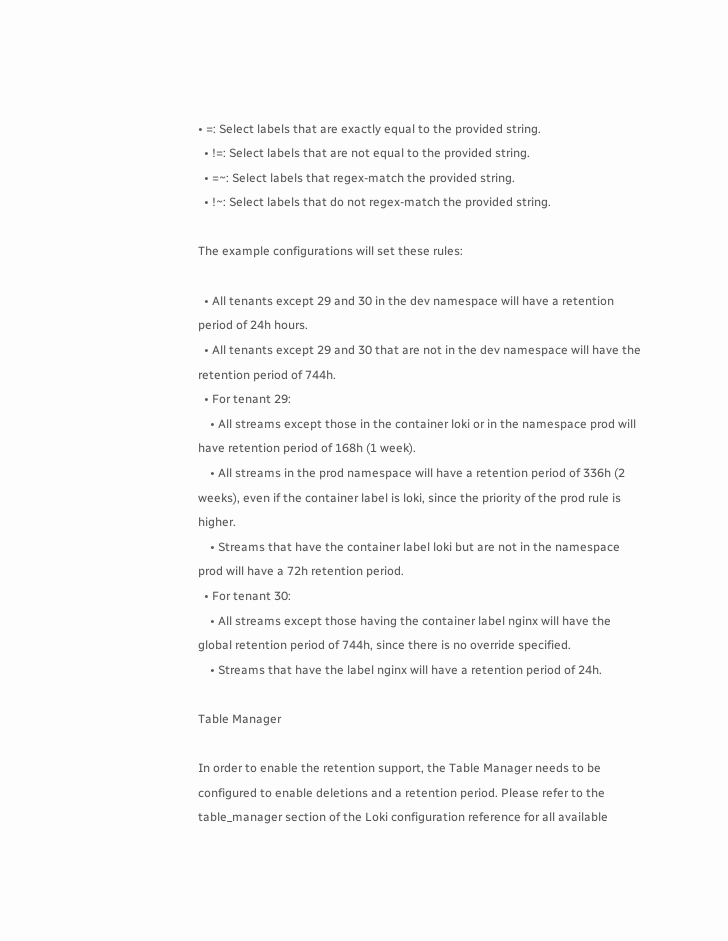• =: Select labels that are exactly equal to the provided string.
  • !=: Select labels that are not equal to the provided string.
  • =~: Select labels that regex-match the provided string.
  • !~: Select labels that do not regex-match the provided string.

The example configurations will set these rules:

  • All tenants except 29 and 30 in the dev namespace will have a retention period of 24h hours.
  • All tenants except 29 and 30 that are not in the dev namespace will have the retention period of 744h.
  • For tenant 29:
    • All streams except those in the container loki or in the namespace prod will have retention period of 168h (1 week).
    • All streams in the prod namespace will have a retention period of 336h (2 weeks), even if the container label is loki, since the priority of the prod rule is higher.
    • Streams that have the container label loki but are not in the namespace prod will have a 72h retention period.
  • For tenant 30:
    • All streams except those having the container label nginx will have the global retention period of 744h, since there is no override specified.
    • Streams that have the label nginx will have a retention period of 24h.

Table Manager

In order to enable the retention support, the Table Manager needs to be configured to enable deletions and a retention period. Please refer to the table_manager section of the Loki configuration reference for all available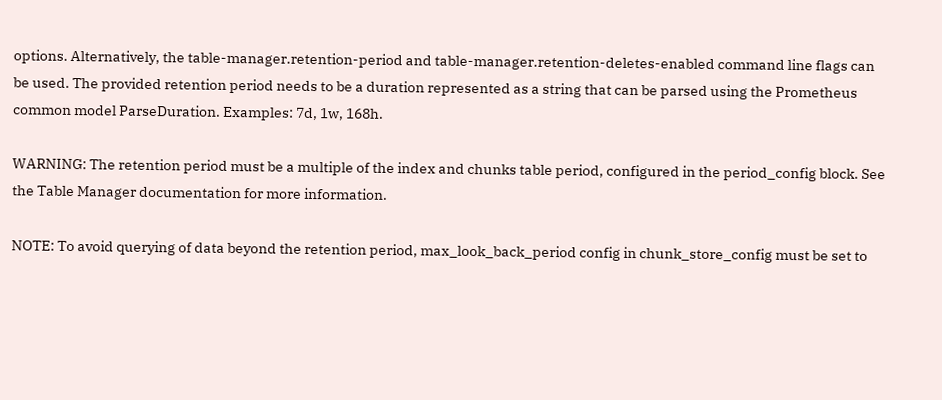options. Alternatively, the table-manager.retention-period and table-manager.retention-deletes-enabled command line flags can be used. The provided retention period needs to be a duration represented as a string that can be parsed using the Prometheus common model ParseDuration. Examples: 7d, 1w, 168h.

WARNING: The retention period must be a multiple of the index and chunks table period, configured in the period_config block. See the Table Manager documentation for more information.

NOTE: To avoid querying of data beyond the retention period, max_look_back_period config in chunk_store_config must be set to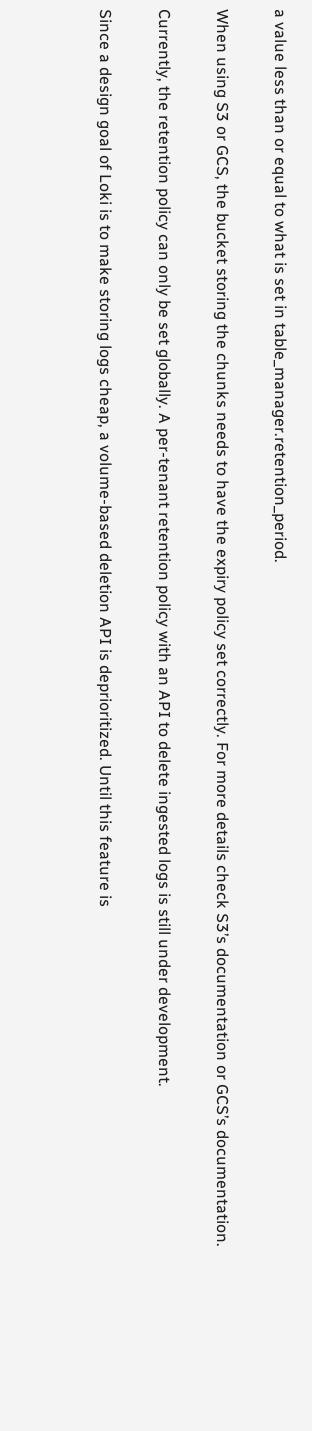a value less than or equal to what is set in table_manager.retention_period.

When using S3 or GCS, the bucket storing the chunks needs to have the expiry policy set correctly. For more details check S3’s documentation or GCS’s documentation.

Currently, the retention policy can only be set globally. A per-tenant retention policy with an API to delete ingested logs is still under development.

Since a design goal of Loki is to make storing logs cheap, a volume-based deletion API is deprioritized. Until this feature is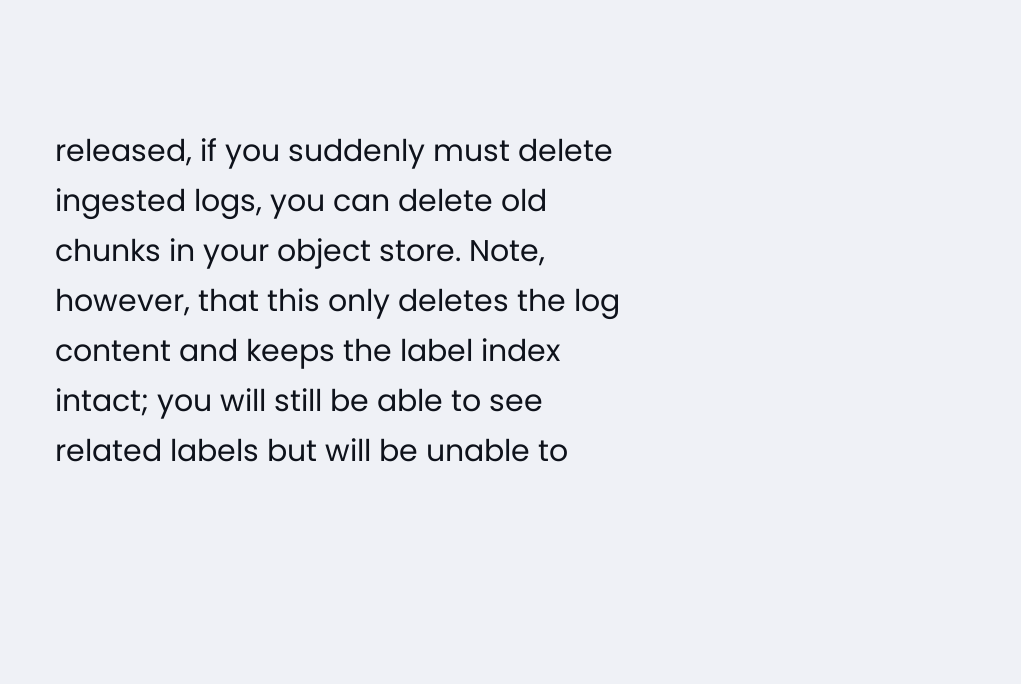released, if you suddenly must delete ingested logs, you can delete old chunks in your object store. Note, however, that this only deletes the log content and keeps the label index intact; you will still be able to see related labels but will be unable to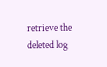retrieve the deleted log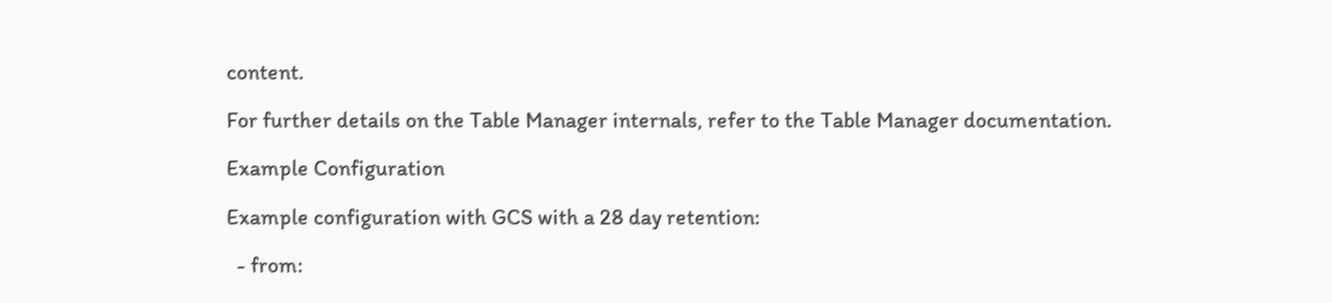content.

For further details on the Table Manager internals, refer to the Table Manager documentation.

Example Configuration

Example configuration with GCS with a 28 day retention:

  - from: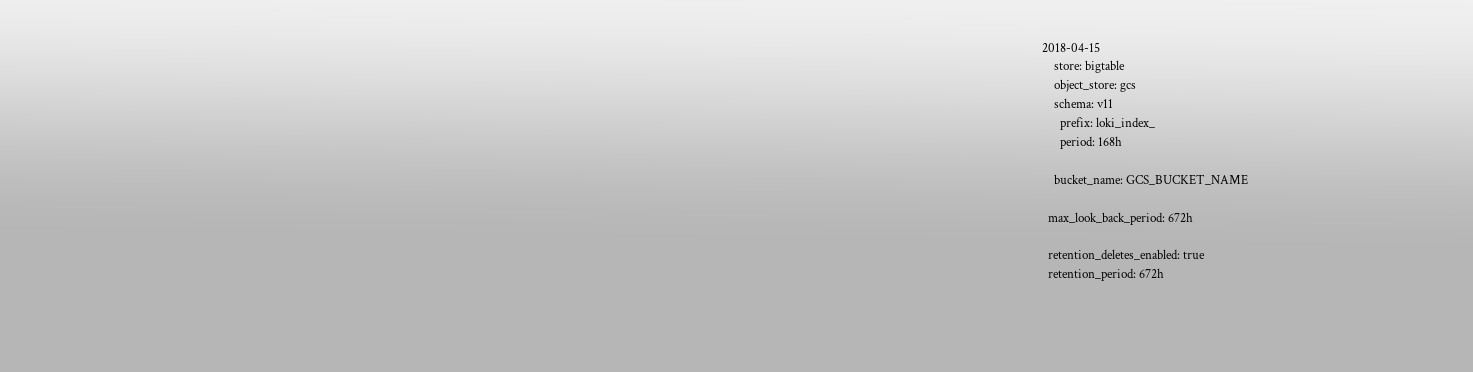2018-04-15
    store: bigtable
    object_store: gcs
    schema: v11
      prefix: loki_index_
      period: 168h

    bucket_name: GCS_BUCKET_NAME

  max_look_back_period: 672h

  retention_deletes_enabled: true
  retention_period: 672h